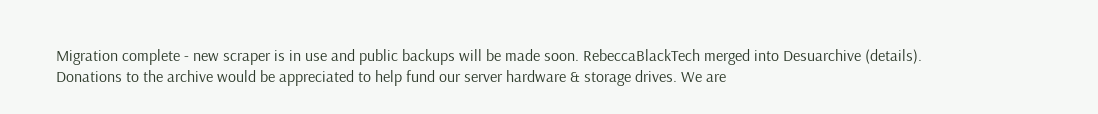Migration complete - new scraper is in use and public backups will be made soon. RebeccaBlackTech merged into Desuarchive (details).
Donations to the archive would be appreciated to help fund our server hardware & storage drives. We are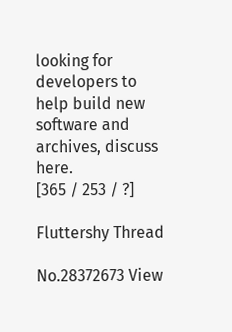looking for developers to help build new software and archives, discuss here.
[365 / 253 / ?]

Fluttershy Thread

No.28372673 View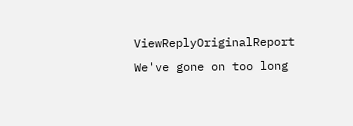ViewReplyOriginalReport
We've gone on too long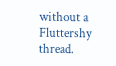without a Fluttershy thread.